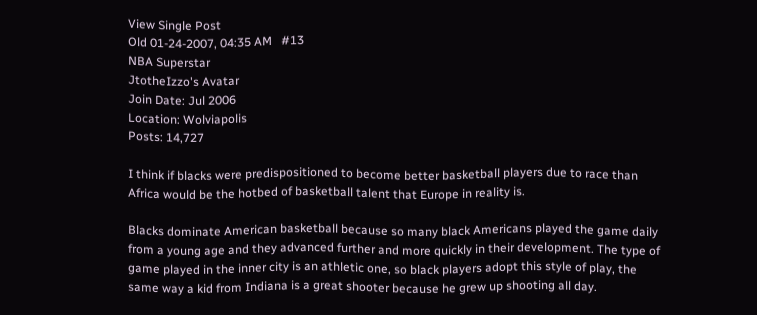View Single Post
Old 01-24-2007, 04:35 AM   #13
NBA Superstar
JtotheIzzo's Avatar
Join Date: Jul 2006
Location: Wolviapolis
Posts: 14,727

I think if blacks were predispositioned to become better basketball players due to race than Africa would be the hotbed of basketball talent that Europe in reality is.

Blacks dominate American basketball because so many black Americans played the game daily from a young age and they advanced further and more quickly in their development. The type of game played in the inner city is an athletic one, so black players adopt this style of play, the same way a kid from Indiana is a great shooter because he grew up shooting all day.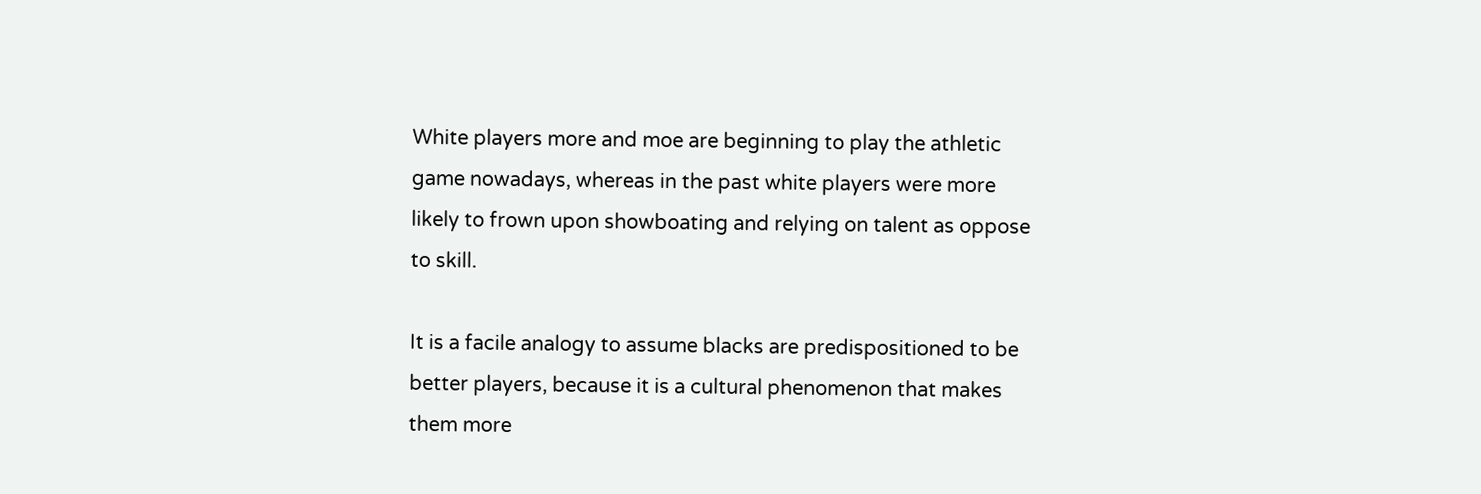White players more and moe are beginning to play the athletic game nowadays, whereas in the past white players were more likely to frown upon showboating and relying on talent as oppose to skill.

It is a facile analogy to assume blacks are predispositioned to be better players, because it is a cultural phenomenon that makes them more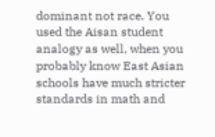dominant not race. You used the Aisan student analogy as well, when you probably know East Asian schools have much stricter standards in math and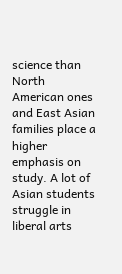science than North American ones and East Asian families place a higher emphasis on study. A lot of Asian students struggle in liberal arts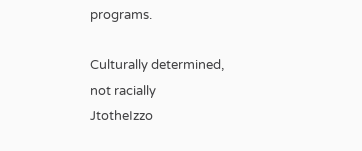programs.

Culturally determined, not racially
JtotheIzzo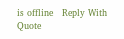is offline   Reply With Quote